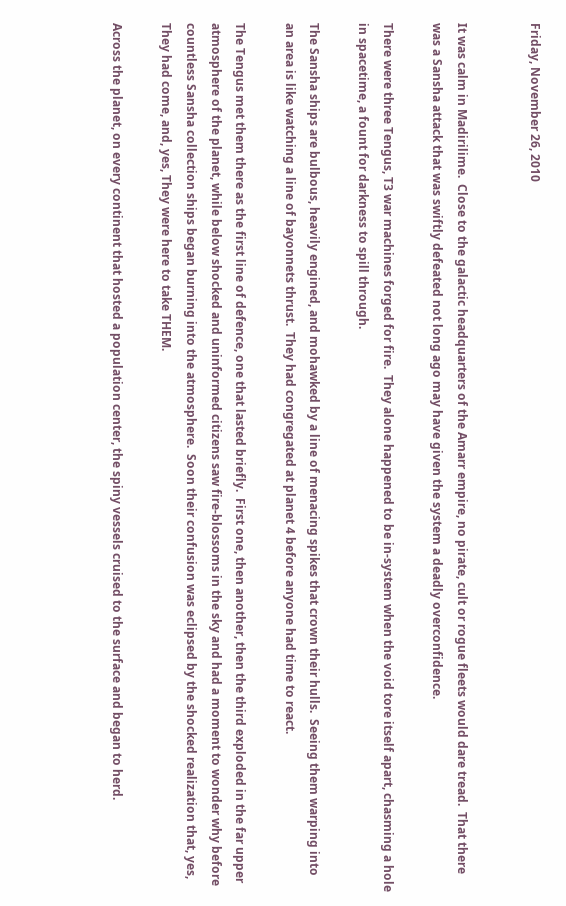Friday, November 26, 2010


It was calm in Madirilime.  Close to the galactic headquarters of the Amarr empire, no pirate, cult or rogue fleets would dare tread.  That there was a Sansha attack that was swiftly defeated not long ago may have given the system a deadly overconfidence.

There were three Tengus, T3 war machines forged for fire.  They alone happened to be in-system when the void tore itself apart, chasming a hole in spacetime, a fount for darkness to spill through.

The Sansha ships are bulbous, heavily engined, and mohawked by a line of menacing spikes that crown their hulls.  Seeing them warping into an area is like watching a line of bayonnets thrust.  They had congregated at planet 4 before anyone had time to react.

The Tengus met them there as the first line of defence, one that lasted briefly.  First one, then another, then the third exploded in the far upper atmosphere of the planet, while below shocked and uninformed citizens saw fire-blossoms in the sky and had a moment to wonder why before countless Sansha collection ships began burning into the atmosphere.  Soon their confusion was eclipsed by the shocked realization that, yes, They had come, and, yes, They were here to take THEM.

Across the planet, on every continent that hosted a population center, the spiny vessels cruised to the surface and began to herd.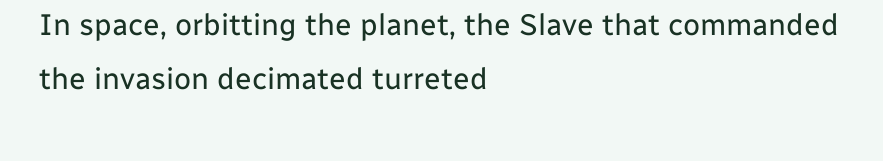In space, orbitting the planet, the Slave that commanded the invasion decimated turreted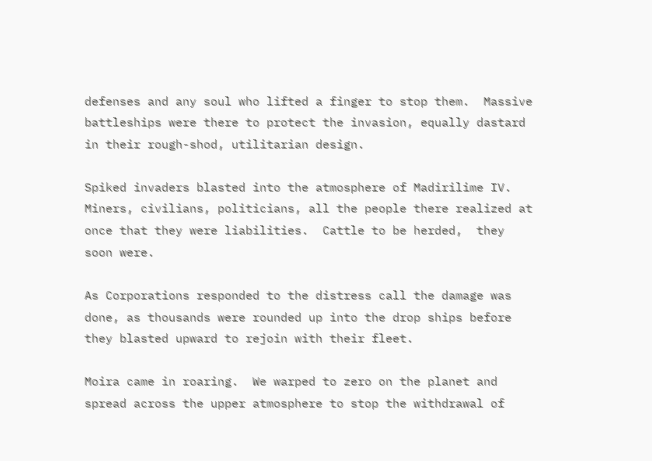defenses and any soul who lifted a finger to stop them.  Massive battleships were there to protect the invasion, equally dastard in their rough-shod, utilitarian design.

Spiked invaders blasted into the atmosphere of Madirilime IV.  Miners, civilians, politicians, all the people there realized at once that they were liabilities.  Cattle to be herded,  they soon were.

As Corporations responded to the distress call the damage was done, as thousands were rounded up into the drop ships before they blasted upward to rejoin with their fleet.

Moira came in roaring.  We warped to zero on the planet and spread across the upper atmosphere to stop the withdrawal of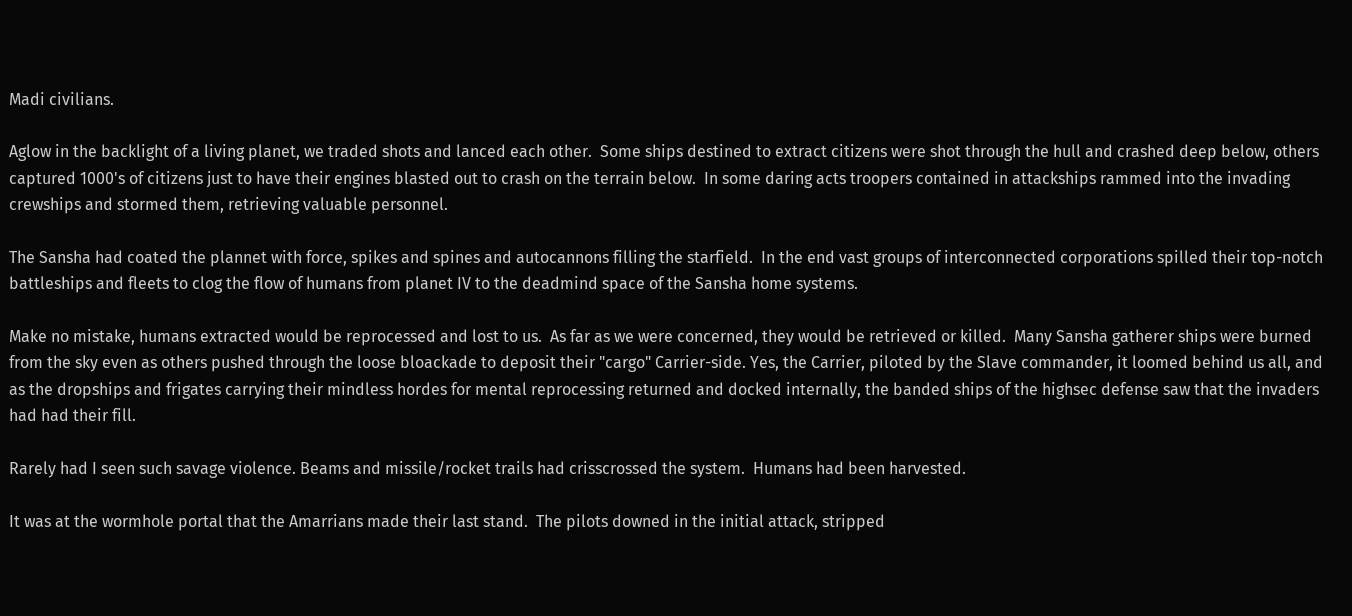Madi civilians.

Aglow in the backlight of a living planet, we traded shots and lanced each other.  Some ships destined to extract citizens were shot through the hull and crashed deep below, others captured 1000's of citizens just to have their engines blasted out to crash on the terrain below.  In some daring acts troopers contained in attackships rammed into the invading crewships and stormed them, retrieving valuable personnel.

The Sansha had coated the plannet with force, spikes and spines and autocannons filling the starfield.  In the end vast groups of interconnected corporations spilled their top-notch battleships and fleets to clog the flow of humans from planet IV to the deadmind space of the Sansha home systems.

Make no mistake, humans extracted would be reprocessed and lost to us.  As far as we were concerned, they would be retrieved or killed.  Many Sansha gatherer ships were burned from the sky even as others pushed through the loose bloackade to deposit their "cargo" Carrier-side. Yes, the Carrier, piloted by the Slave commander, it loomed behind us all, and as the dropships and frigates carrying their mindless hordes for mental reprocessing returned and docked internally, the banded ships of the highsec defense saw that the invaders had had their fill.

Rarely had I seen such savage violence. Beams and missile/rocket trails had crisscrossed the system.  Humans had been harvested.

It was at the wormhole portal that the Amarrians made their last stand.  The pilots downed in the initial attack, stripped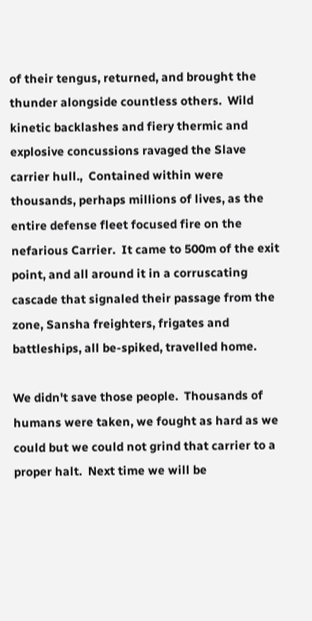of their tengus, returned, and brought the thunder alongside countless others.  Wild kinetic backlashes and fiery thermic and explosive concussions ravaged the Slave carrier hull.,  Contained within were thousands, perhaps millions of lives, as the entire defense fleet focused fire on the nefarious Carrier.  It came to 500m of the exit point, and all around it in a corruscating cascade that signaled their passage from the zone, Sansha freighters, frigates and battleships, all be-spiked, travelled home.

We didn't save those people.  Thousands of humans were taken, we fought as hard as we could but we could not grind that carrier to a proper halt.  Next time we will be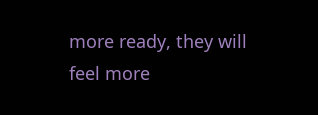more ready, they will feel more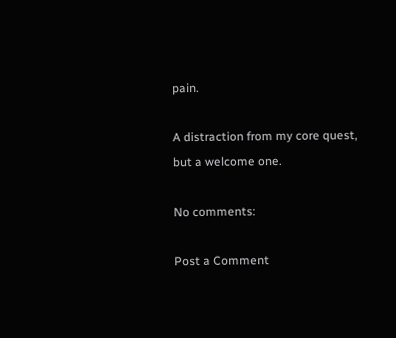pain.

A distraction from my core quest, but a welcome one.

No comments:

Post a Comment